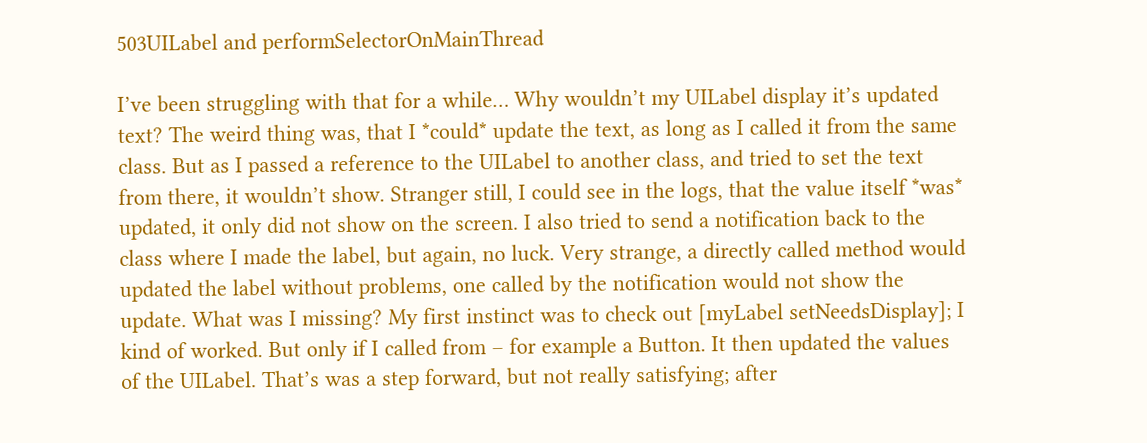503UILabel and performSelectorOnMainThread

I’ve been struggling with that for a while… Why wouldn’t my UILabel display it’s updated text? The weird thing was, that I *could* update the text, as long as I called it from the same class. But as I passed a reference to the UILabel to another class, and tried to set the text from there, it wouldn’t show. Stranger still, I could see in the logs, that the value itself *was* updated, it only did not show on the screen. I also tried to send a notification back to the class where I made the label, but again, no luck. Very strange, a directly called method would updated the label without problems, one called by the notification would not show the update. What was I missing? My first instinct was to check out [myLabel setNeedsDisplay]; I kind of worked. But only if I called from – for example a Button. It then updated the values of the UILabel. That’s was a step forward, but not really satisfying; after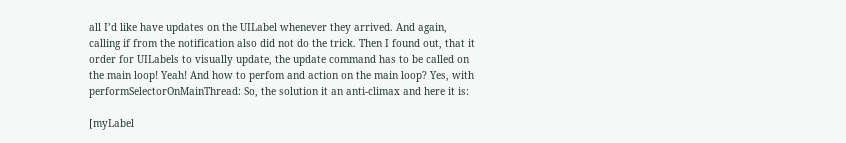all I’d like have updates on the UILabel whenever they arrived. And again, calling if from the notification also did not do the trick. Then I found out, that it order for UILabels to visually update, the update command has to be called on the main loop! Yeah! And how to perfom and action on the main loop? Yes, with performSelectorOnMainThread: So, the solution it an anti-climax and here it is:

[myLabel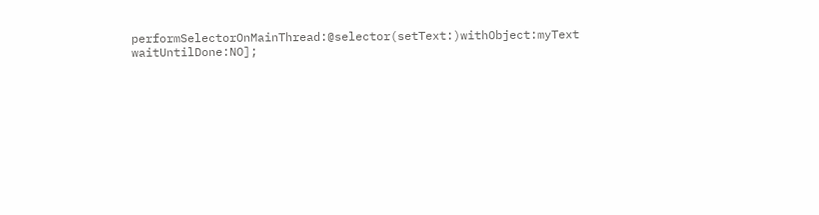performSelectorOnMainThread:@selector(setText:)withObject:myText waitUntilDone:NO];